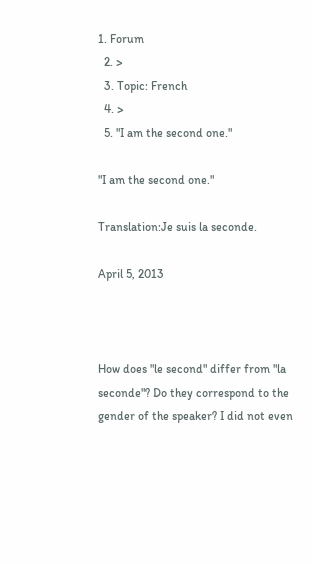1. Forum
  2. >
  3. Topic: French
  4. >
  5. "I am the second one."

"I am the second one."

Translation:Je suis la seconde.

April 5, 2013



How does "le second" differ from "la seconde"? Do they correspond to the gender of the speaker? I did not even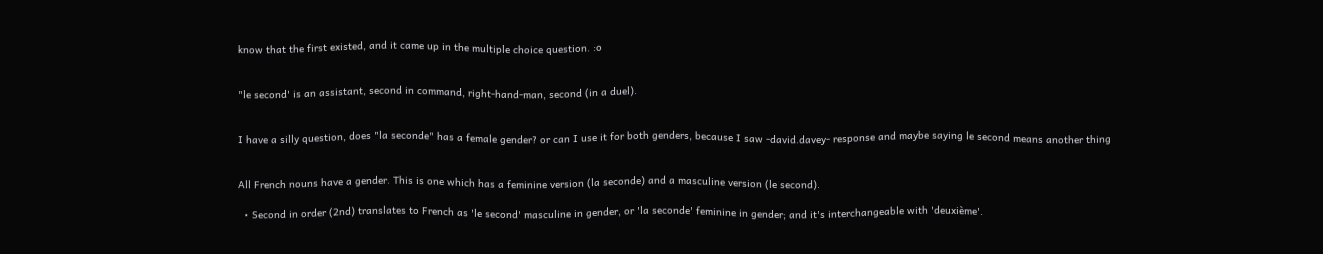know that the first existed, and it came up in the multiple choice question. :o


"le second' is an assistant, second in command, right-hand-man, second (in a duel).


I have a silly question, does "la seconde" has a female gender? or can I use it for both genders, because I saw -david.davey- response and maybe saying le second means another thing


All French nouns have a gender. This is one which has a feminine version (la seconde) and a masculine version (le second).

  • Second in order (2nd) translates to French as 'le second' masculine in gender, or 'la seconde' feminine in gender; and it's interchangeable with 'deuxième'.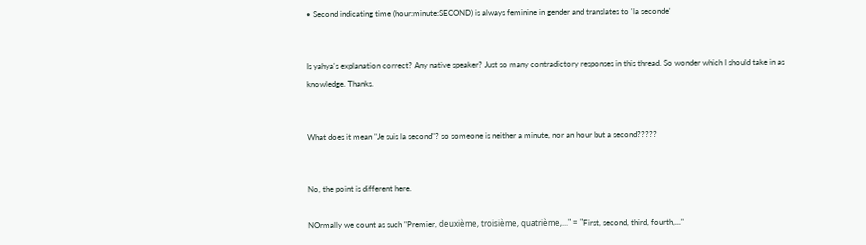• Second indicating time (hour:minute:SECOND) is always feminine in gender and translates to 'la seconde'


Is yahya's explanation correct? Any native speaker? Just so many contradictory responses in this thread. So wonder which I should take in as knowledge. Thanks.


What does it mean "Je suis la second"? so someone is neither a minute, nor an hour but a second?????


No, the point is different here.

NOrmally we count as such "Premier, deuxième, troisième, quatrième,..." = "First, second, third, fourth,..."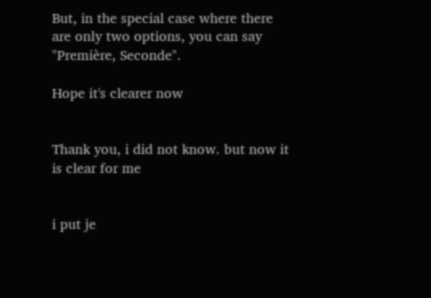But, in the special case where there are only two options, you can say "Première, Seconde".

Hope it's clearer now


Thank you, i did not know. but now it is clear for me


i put je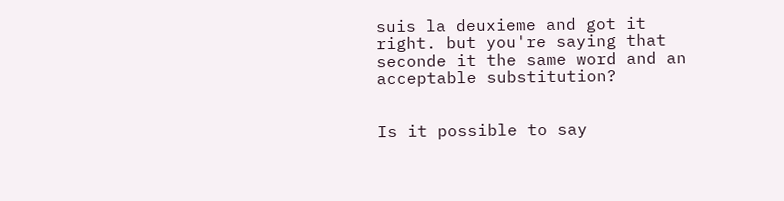suis la deuxieme and got it right. but you're saying that seconde it the same word and an acceptable substitution?


Is it possible to say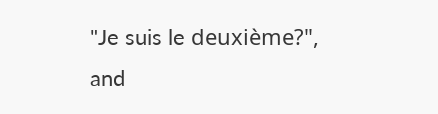"Je suis le deuxième?", and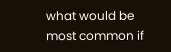what would be most common if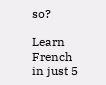so?

Learn French in just 5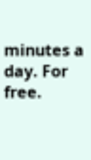minutes a day. For free.